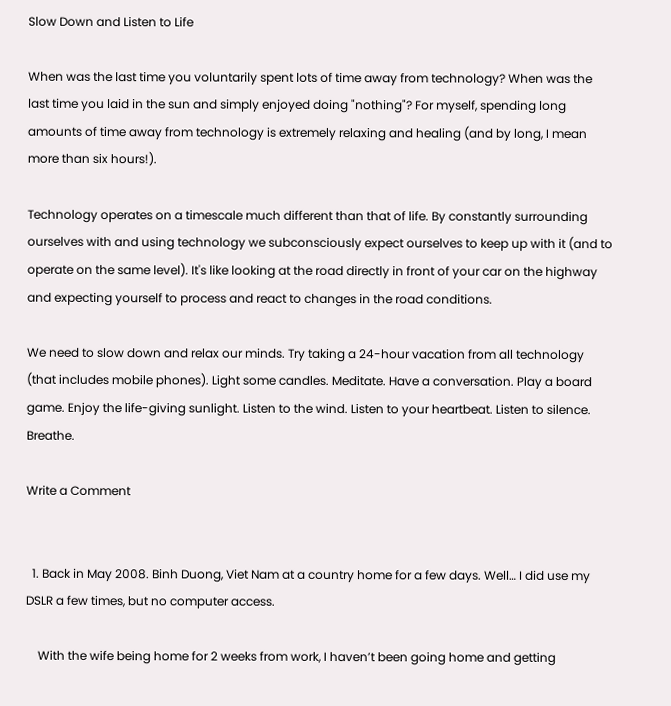Slow Down and Listen to Life

When was the last time you voluntarily spent lots of time away from technology? When was the last time you laid in the sun and simply enjoyed doing "nothing"? For myself, spending long amounts of time away from technology is extremely relaxing and healing (and by long, I mean more than six hours!).

Technology operates on a timescale much different than that of life. By constantly surrounding ourselves with and using technology we subconsciously expect ourselves to keep up with it (and to operate on the same level). It's like looking at the road directly in front of your car on the highway and expecting yourself to process and react to changes in the road conditions.

We need to slow down and relax our minds. Try taking a 24-hour vacation from all technology (that includes mobile phones). Light some candles. Meditate. Have a conversation. Play a board game. Enjoy the life-giving sunlight. Listen to the wind. Listen to your heartbeat. Listen to silence. Breathe.

Write a Comment


  1. Back in May 2008. Binh Duong, Viet Nam at a country home for a few days. Well… I did use my DSLR a few times, but no computer access.

    With the wife being home for 2 weeks from work, I haven’t been going home and getting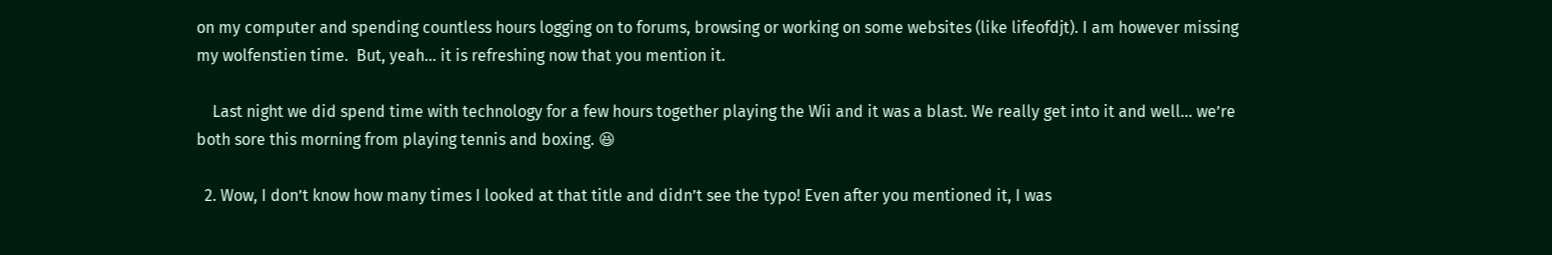on my computer and spending countless hours logging on to forums, browsing or working on some websites (like lifeofdjt). I am however missing my wolfenstien time.  But, yeah… it is refreshing now that you mention it.

    Last night we did spend time with technology for a few hours together playing the Wii and it was a blast. We really get into it and well… we’re both sore this morning from playing tennis and boxing. 😆

  2. Wow, I don’t know how many times I looked at that title and didn’t see the typo! Even after you mentioned it, I was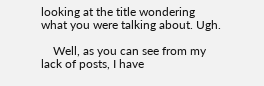looking at the title wondering what you were talking about. Ugh.

    Well, as you can see from my lack of posts, I have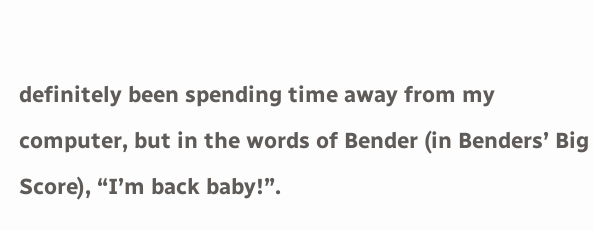definitely been spending time away from my computer, but in the words of Bender (in Benders’ Big Score), “I’m back baby!”.